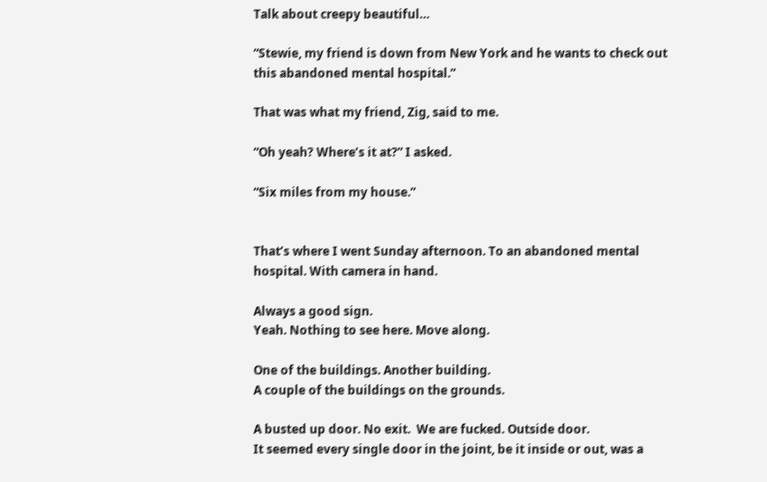Talk about creepy beautiful…

“Stewie, my friend is down from New York and he wants to check out this abandoned mental hospital.”

That was what my friend, Zig, said to me.

“Oh yeah? Where’s it at?” I asked.

“Six miles from my house.”


That’s where I went Sunday afternoon. To an abandoned mental hospital. With camera in hand.

Always a good sign.
Yeah. Nothing to see here. Move along.

One of the buildings. Another building.
A couple of the buildings on the grounds.

A busted up door. No exit.  We are fucked. Outside door.
It seemed every single door in the joint, be it inside or out, was a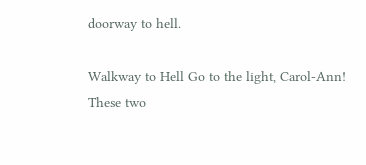doorway to hell.

Walkway to Hell Go to the light, Carol-Ann!
These two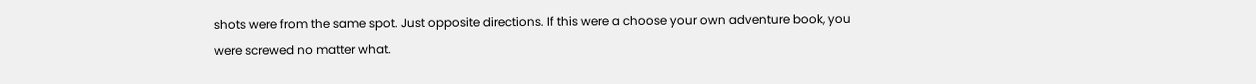shots were from the same spot. Just opposite directions. If this were a choose your own adventure book, you were screwed no matter what.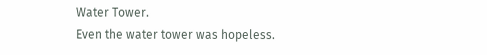Water Tower.
Even the water tower was hopeless.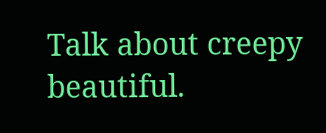Talk about creepy beautiful.